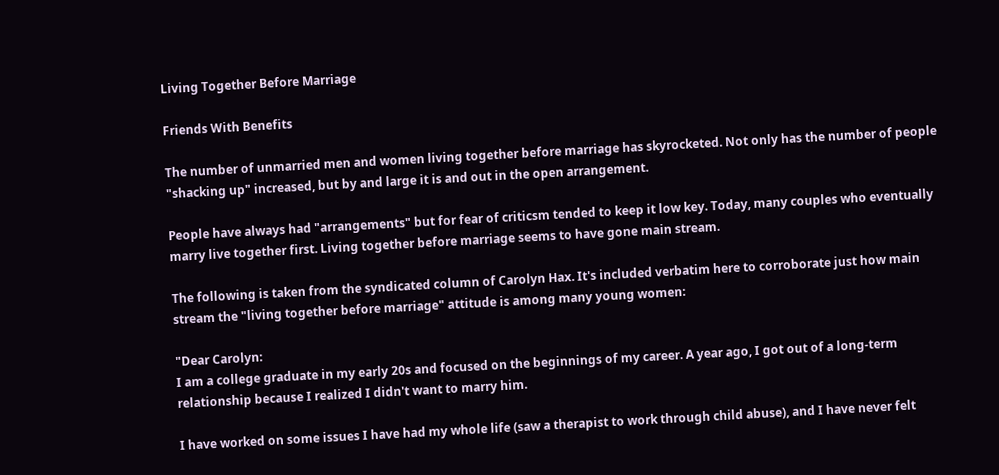Living Together Before Marriage

Friends With Benefits

The number of unmarried men and women living together before marriage has skyrocketed. Not only has the number of people "shacking up" increased, but by and large it is and out in the open arrangement.

People have always had "arrangements" but for fear of criticsm tended to keep it low key. Today, many couples who eventually marry live together first. Living together before marriage seems to have gone main stream.

The following is taken from the syndicated column of Carolyn Hax. It's included verbatim here to corroborate just how main stream the "living together before marriage" attitude is among many young women:

"Dear Carolyn:
I am a college graduate in my early 20s and focused on the beginnings of my career. A year ago, I got out of a long-term relationship because I realized I didn't want to marry him.

I have worked on some issues I have had my whole life (saw a therapist to work through child abuse), and I have never felt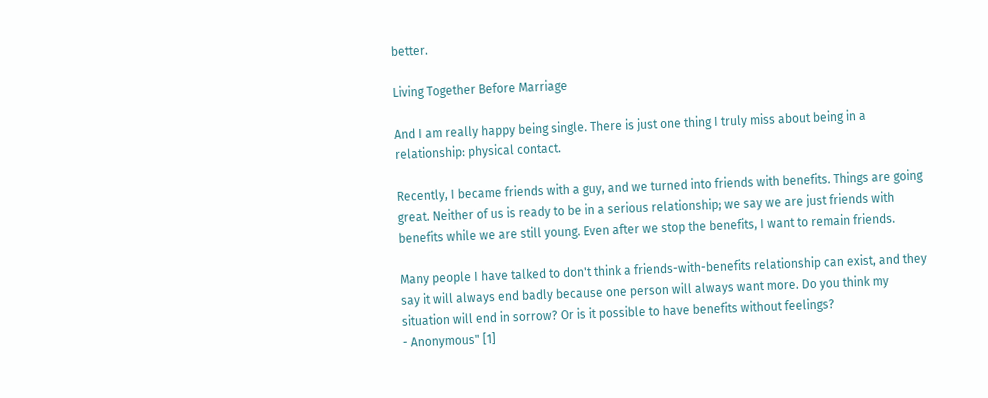better.

Living Together Before Marriage

And I am really happy being single. There is just one thing I truly miss about being in a relationship: physical contact.

Recently, I became friends with a guy, and we turned into friends with benefits. Things are going great. Neither of us is ready to be in a serious relationship; we say we are just friends with benefits while we are still young. Even after we stop the benefits, I want to remain friends.

Many people I have talked to don't think a friends-with-benefits relationship can exist, and they say it will always end badly because one person will always want more. Do you think my situation will end in sorrow? Or is it possible to have benefits without feelings?
- Anonymous" [1]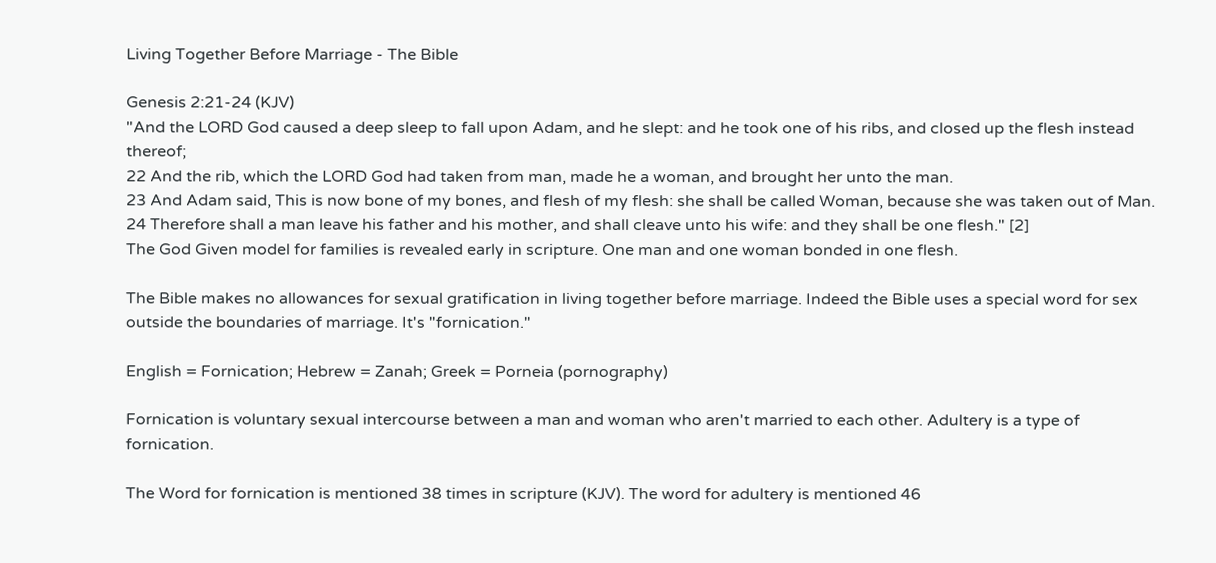Living Together Before Marriage - The Bible

Genesis 2:21-24 (KJV)
"And the LORD God caused a deep sleep to fall upon Adam, and he slept: and he took one of his ribs, and closed up the flesh instead thereof;
22 And the rib, which the LORD God had taken from man, made he a woman, and brought her unto the man.
23 And Adam said, This is now bone of my bones, and flesh of my flesh: she shall be called Woman, because she was taken out of Man.
24 Therefore shall a man leave his father and his mother, and shall cleave unto his wife: and they shall be one flesh." [2]
The God Given model for families is revealed early in scripture. One man and one woman bonded in one flesh.

The Bible makes no allowances for sexual gratification in living together before marriage. Indeed the Bible uses a special word for sex outside the boundaries of marriage. It's "fornication."

English = Fornication; Hebrew = Zanah; Greek = Porneia (pornography)

Fornication is voluntary sexual intercourse between a man and woman who aren't married to each other. Adultery is a type of fornication.

The Word for fornication is mentioned 38 times in scripture (KJV). The word for adultery is mentioned 46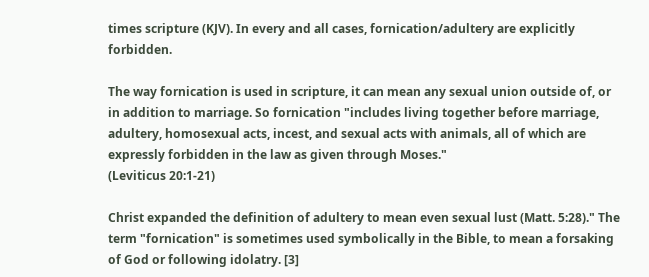times scripture (KJV). In every and all cases, fornication/adultery are explicitly forbidden.

The way fornication is used in scripture, it can mean any sexual union outside of, or in addition to marriage. So fornication "includes living together before marriage, adultery, homosexual acts, incest, and sexual acts with animals, all of which are expressly forbidden in the law as given through Moses."
(Leviticus 20:1-21)

Christ expanded the definition of adultery to mean even sexual lust (Matt. 5:28)." The term "fornication" is sometimes used symbolically in the Bible, to mean a forsaking of God or following idolatry. [3]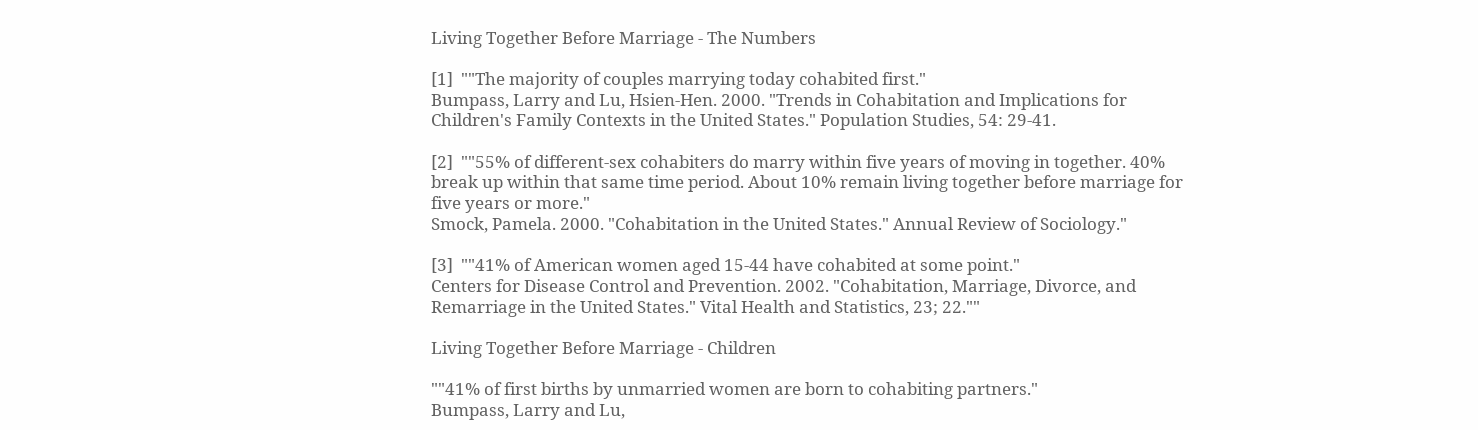Living Together Before Marriage - The Numbers

[1]  ""The majority of couples marrying today cohabited first."
Bumpass, Larry and Lu, Hsien-Hen. 2000. "Trends in Cohabitation and Implications for Children's Family Contexts in the United States." Population Studies, 54: 29-41.

[2]  ""55% of different-sex cohabiters do marry within five years of moving in together. 40% break up within that same time period. About 10% remain living together before marriage for five years or more."
Smock, Pamela. 2000. "Cohabitation in the United States." Annual Review of Sociology."

[3]  ""41% of American women aged 15-44 have cohabited at some point."
Centers for Disease Control and Prevention. 2002. "Cohabitation, Marriage, Divorce, and Remarriage in the United States." Vital Health and Statistics, 23; 22.""

Living Together Before Marriage - Children

""41% of first births by unmarried women are born to cohabiting partners."
Bumpass, Larry and Lu,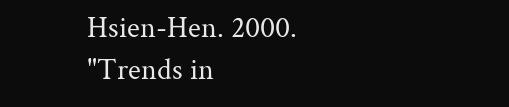Hsien-Hen. 2000. "Trends in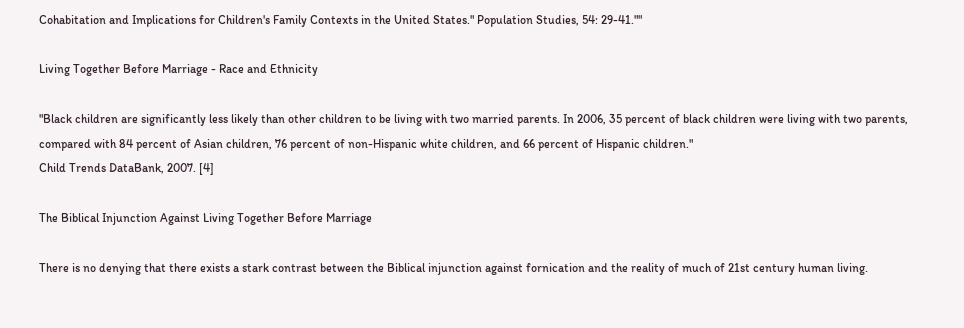Cohabitation and Implications for Children's Family Contexts in the United States." Population Studies, 54: 29-41.""

Living Together Before Marriage - Race and Ethnicity

"Black children are significantly less likely than other children to be living with two married parents. In 2006, 35 percent of black children were living with two parents, compared with 84 percent of Asian children, 76 percent of non-Hispanic white children, and 66 percent of Hispanic children."
Child Trends DataBank, 2007. [4]

The Biblical Injunction Against Living Together Before Marriage

There is no denying that there exists a stark contrast between the Biblical injunction against fornication and the reality of much of 21st century human living.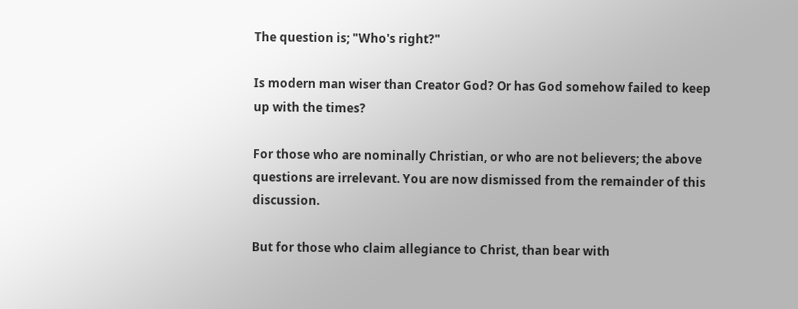The question is; "Who's right?"

Is modern man wiser than Creator God? Or has God somehow failed to keep up with the times?

For those who are nominally Christian, or who are not believers; the above questions are irrelevant. You are now dismissed from the remainder of this discussion.

But for those who claim allegiance to Christ, than bear with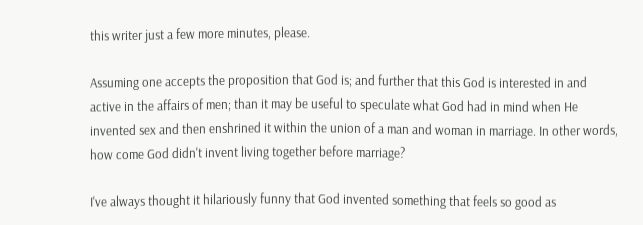this writer just a few more minutes, please.

Assuming one accepts the proposition that God is; and further that this God is interested in and active in the affairs of men; than it may be useful to speculate what God had in mind when He invented sex and then enshrined it within the union of a man and woman in marriage. In other words, how come God didn't invent living together before marriage?

I've always thought it hilariously funny that God invented something that feels so good as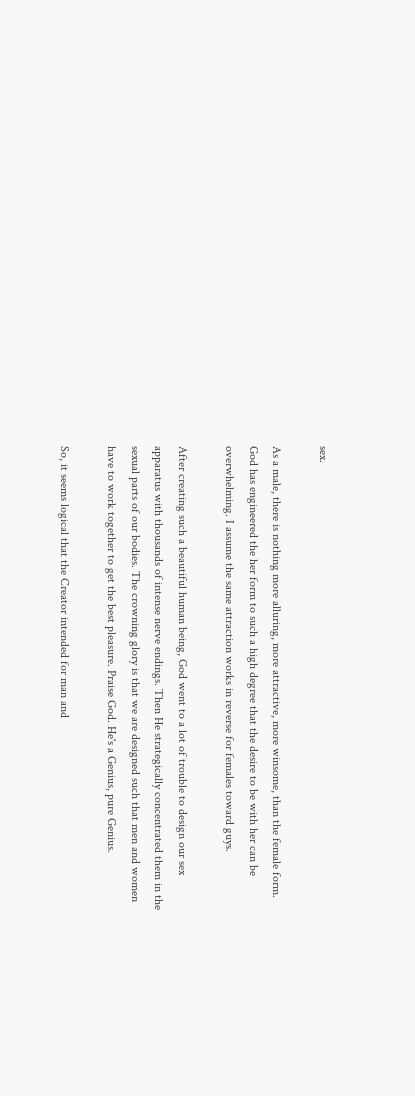sex.

As a male, there is nothing more alluring, more attractive, more winsome, than the female form. God has engineered the her form to such a high degree that the desire to be with her can be overwhelming. I assume the same attraction works in reverse for females toward guys.

After creating such a beautiful human being, God went to a lot of trouble to design our sex apparatus with thousands of intense nerve endings. Then He strategically concentrated them in the sexual parts of our bodies. The crowning glory is that we are designed such that men and women have to work together to get the best pleasure. Praise God. He's a Genius, pure Genius.

So, it seems logical that the Creator intended for man and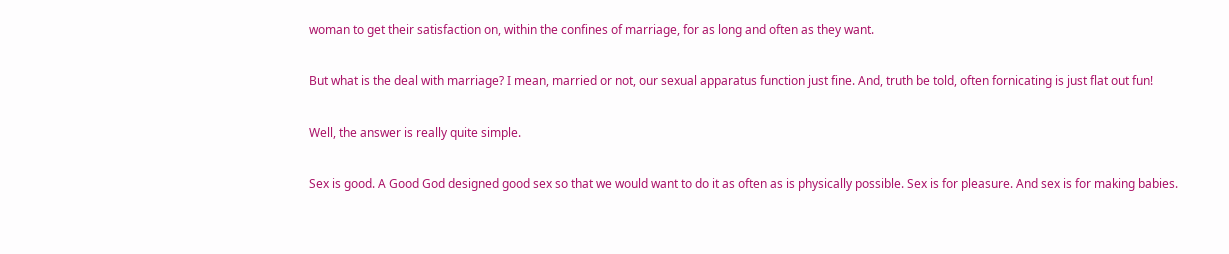woman to get their satisfaction on, within the confines of marriage, for as long and often as they want.

But what is the deal with marriage? I mean, married or not, our sexual apparatus function just fine. And, truth be told, often fornicating is just flat out fun!

Well, the answer is really quite simple.

Sex is good. A Good God designed good sex so that we would want to do it as often as is physically possible. Sex is for pleasure. And sex is for making babies.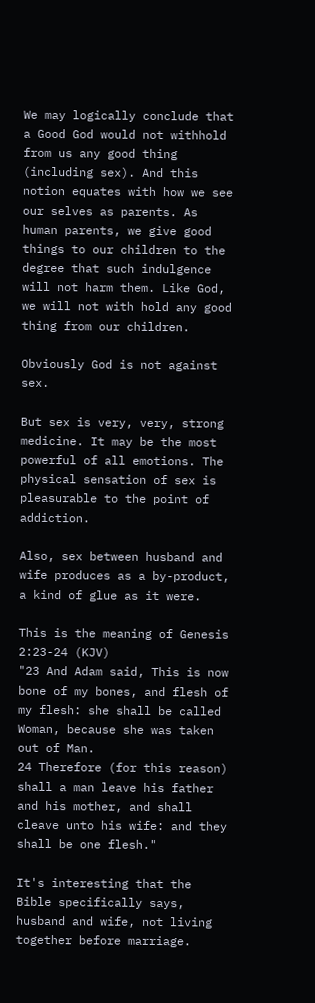We may logically conclude that a Good God would not withhold from us any good thing (including sex). And this notion equates with how we see our selves as parents. As human parents, we give good things to our children to the degree that such indulgence will not harm them. Like God, we will not with hold any good thing from our children.

Obviously God is not against sex.

But sex is very, very, strong medicine. It may be the most powerful of all emotions. The physical sensation of sex is pleasurable to the point of addiction.

Also, sex between husband and wife produces as a by-product, a kind of glue as it were.

This is the meaning of Genesis 2:23-24 (KJV)
"23 And Adam said, This is now bone of my bones, and flesh of my flesh: she shall be called Woman, because she was taken out of Man.
24 Therefore (for this reason) shall a man leave his father and his mother, and shall cleave unto his wife: and they shall be one flesh."

It's interesting that the Bible specifically says, husband and wife, not living together before marriage.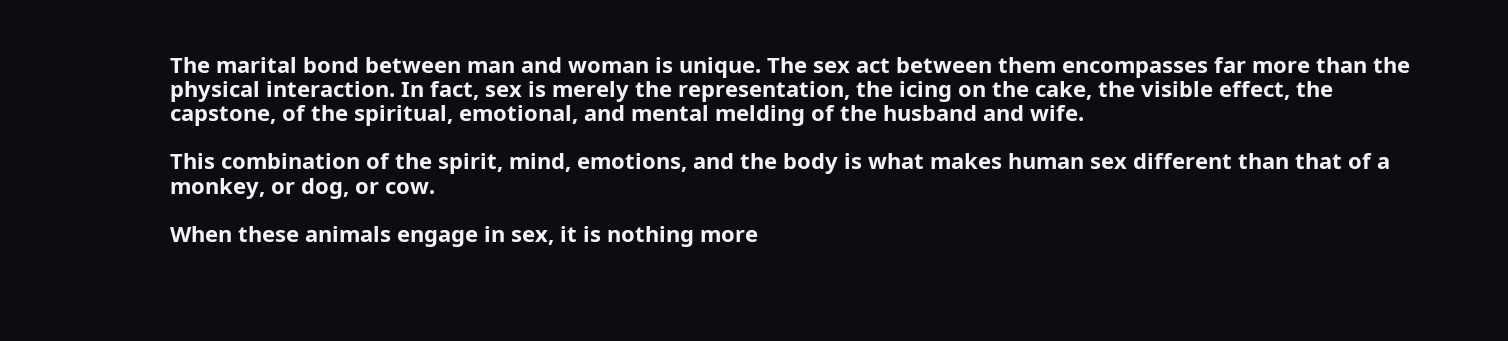The marital bond between man and woman is unique. The sex act between them encompasses far more than the physical interaction. In fact, sex is merely the representation, the icing on the cake, the visible effect, the capstone, of the spiritual, emotional, and mental melding of the husband and wife.

This combination of the spirit, mind, emotions, and the body is what makes human sex different than that of a monkey, or dog, or cow.

When these animals engage in sex, it is nothing more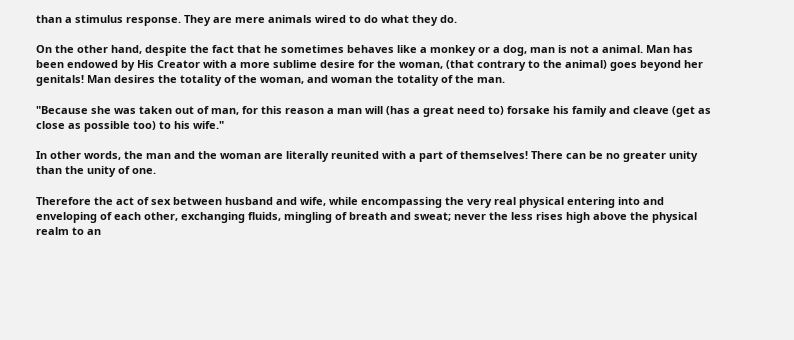than a stimulus response. They are mere animals wired to do what they do.

On the other hand, despite the fact that he sometimes behaves like a monkey or a dog, man is not a animal. Man has been endowed by His Creator with a more sublime desire for the woman, (that contrary to the animal) goes beyond her genitals! Man desires the totality of the woman, and woman the totality of the man.

"Because she was taken out of man, for this reason a man will (has a great need to) forsake his family and cleave (get as close as possible too) to his wife."

In other words, the man and the woman are literally reunited with a part of themselves! There can be no greater unity than the unity of one.

Therefore the act of sex between husband and wife, while encompassing the very real physical entering into and enveloping of each other, exchanging fluids, mingling of breath and sweat; never the less rises high above the physical realm to an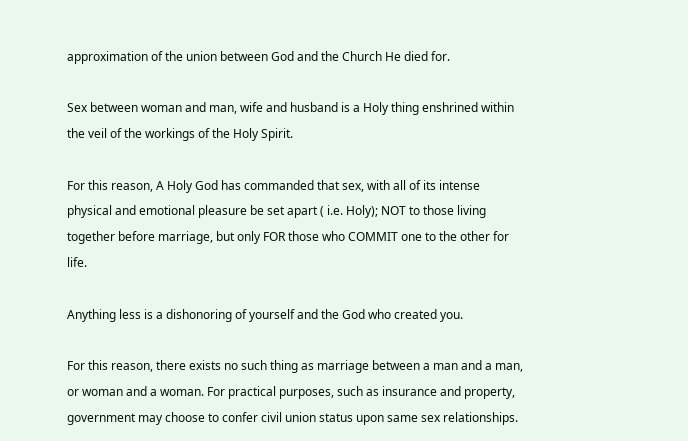approximation of the union between God and the Church He died for.

Sex between woman and man, wife and husband is a Holy thing enshrined within the veil of the workings of the Holy Spirit.

For this reason, A Holy God has commanded that sex, with all of its intense physical and emotional pleasure be set apart ( i.e. Holy); NOT to those living together before marriage, but only FOR those who COMMIT one to the other for life.

Anything less is a dishonoring of yourself and the God who created you.

For this reason, there exists no such thing as marriage between a man and a man, or woman and a woman. For practical purposes, such as insurance and property, government may choose to confer civil union status upon same sex relationships.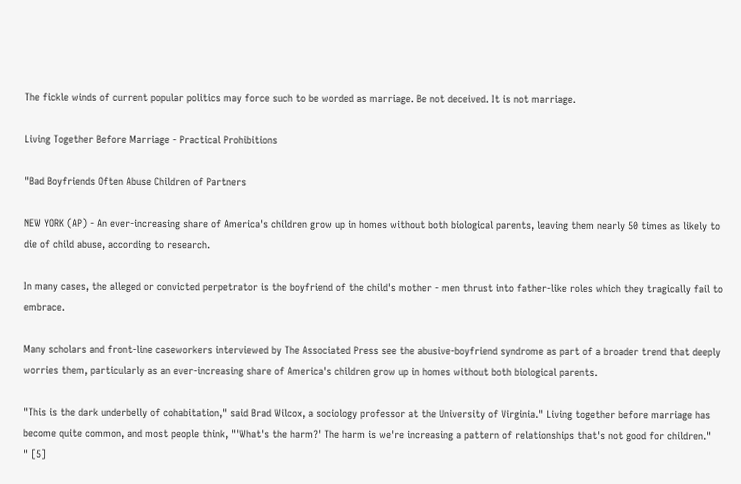The fickle winds of current popular politics may force such to be worded as marriage. Be not deceived. It is not marriage.

Living Together Before Marriage - Practical Prohibitions

"Bad Boyfriends Often Abuse Children of Partners

NEW YORK (AP) - An ever-increasing share of America's children grow up in homes without both biological parents, leaving them nearly 50 times as likely to die of child abuse, according to research.

In many cases, the alleged or convicted perpetrator is the boyfriend of the child's mother - men thrust into father-like roles which they tragically fail to embrace.

Many scholars and front-line caseworkers interviewed by The Associated Press see the abusive-boyfriend syndrome as part of a broader trend that deeply worries them, particularly as an ever-increasing share of America's children grow up in homes without both biological parents.

"This is the dark underbelly of cohabitation," said Brad Wilcox, a sociology professor at the University of Virginia." Living together before marriage has become quite common, and most people think, "'What's the harm?' The harm is we're increasing a pattern of relationships that's not good for children."
" [5]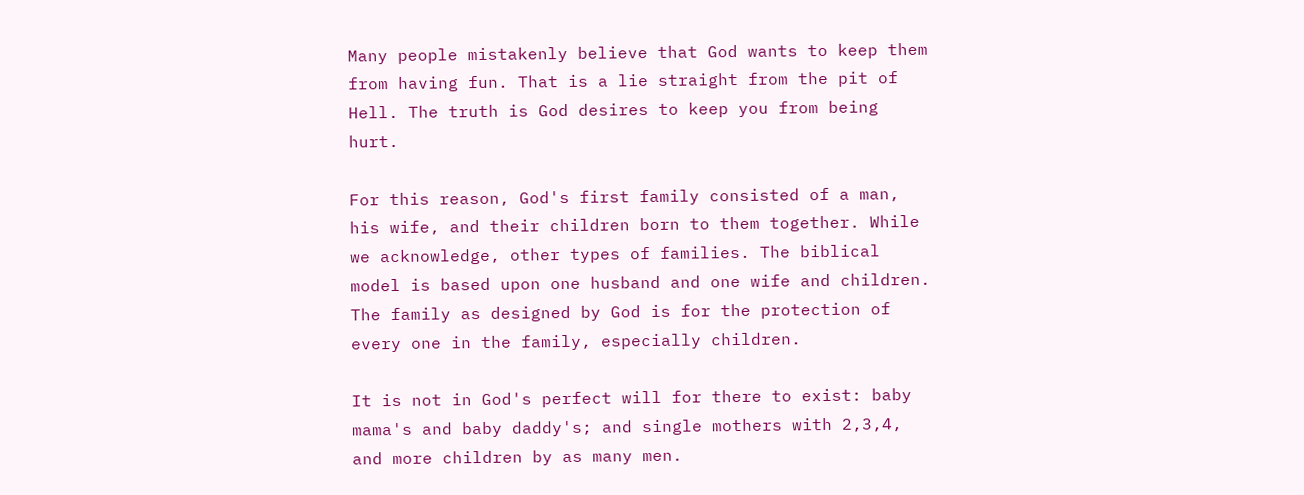Many people mistakenly believe that God wants to keep them from having fun. That is a lie straight from the pit of Hell. The truth is God desires to keep you from being hurt.

For this reason, God's first family consisted of a man, his wife, and their children born to them together. While we acknowledge, other types of families. The biblical model is based upon one husband and one wife and children. The family as designed by God is for the protection of every one in the family, especially children.

It is not in God's perfect will for there to exist: baby mama's and baby daddy's; and single mothers with 2,3,4, and more children by as many men.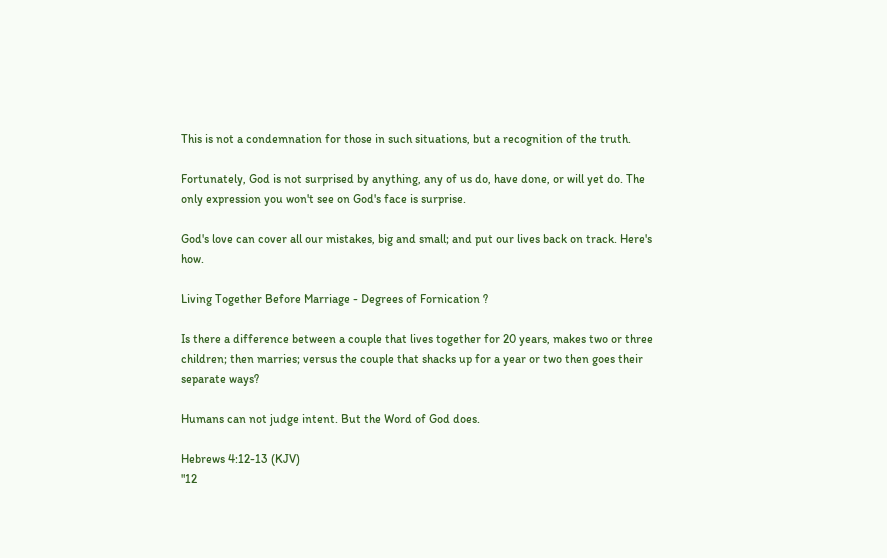This is not a condemnation for those in such situations, but a recognition of the truth.

Fortunately, God is not surprised by anything, any of us do, have done, or will yet do. The only expression you won't see on God's face is surprise.

God's love can cover all our mistakes, big and small; and put our lives back on track. Here's how.

Living Together Before Marriage - Degrees of Fornication ?

Is there a difference between a couple that lives together for 20 years, makes two or three children; then marries; versus the couple that shacks up for a year or two then goes their separate ways?

Humans can not judge intent. But the Word of God does.

Hebrews 4:12-13 (KJV)
"12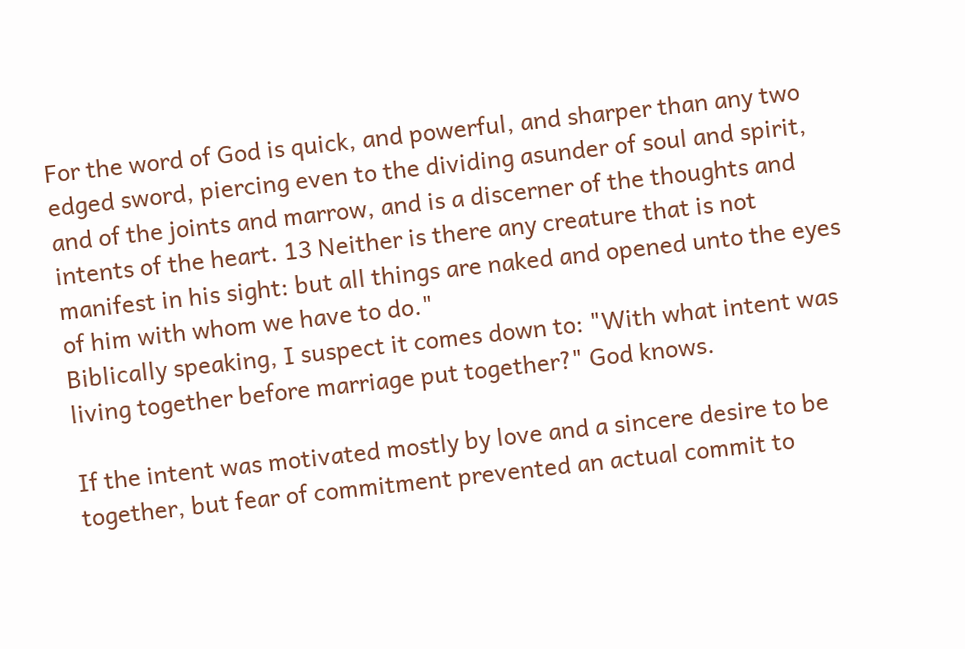For the word of God is quick, and powerful, and sharper than any two edged sword, piercing even to the dividing asunder of soul and spirit, and of the joints and marrow, and is a discerner of the thoughts and intents of the heart. 13 Neither is there any creature that is not manifest in his sight: but all things are naked and opened unto the eyes of him with whom we have to do."
Biblically speaking, I suspect it comes down to: "With what intent was living together before marriage put together?" God knows.

If the intent was motivated mostly by love and a sincere desire to be together, but fear of commitment prevented an actual commit to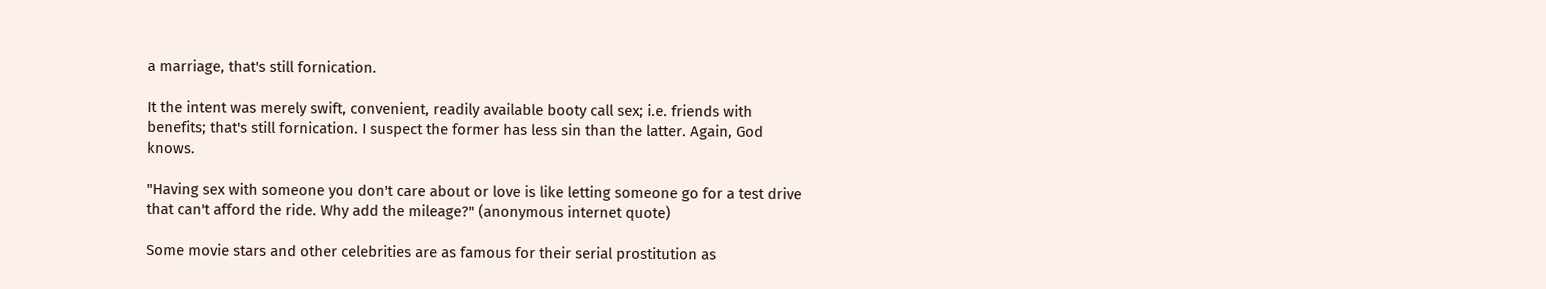a marriage, that's still fornication.

It the intent was merely swift, convenient, readily available booty call sex; i.e. friends with benefits; that's still fornication. I suspect the former has less sin than the latter. Again, God knows.

"Having sex with someone you don't care about or love is like letting someone go for a test drive that can't afford the ride. Why add the mileage?" (anonymous internet quote)

Some movie stars and other celebrities are as famous for their serial prostitution as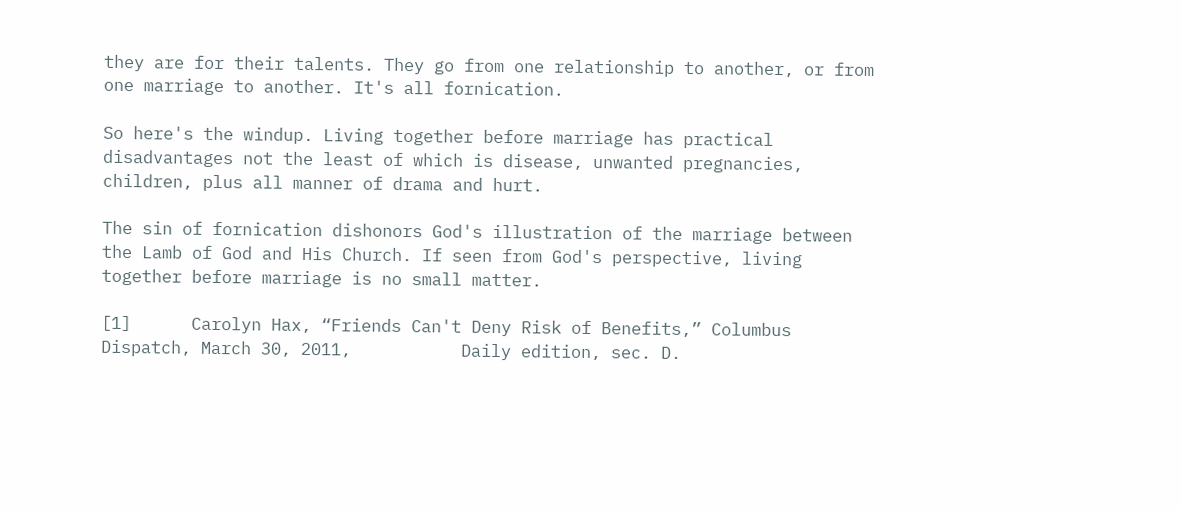they are for their talents. They go from one relationship to another, or from one marriage to another. It's all fornication.

So here's the windup. Living together before marriage has practical disadvantages not the least of which is disease, unwanted pregnancies, children, plus all manner of drama and hurt.

The sin of fornication dishonors God's illustration of the marriage between the Lamb of God and His Church. If seen from God's perspective, living together before marriage is no small matter.

[1]      Carolyn Hax, “Friends Can't Deny Risk of Benefits,” Columbus Dispatch, March 30, 2011,           Daily edition, sec. D.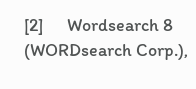[2]      Wordsearch 8 (WORDsearch Corp.),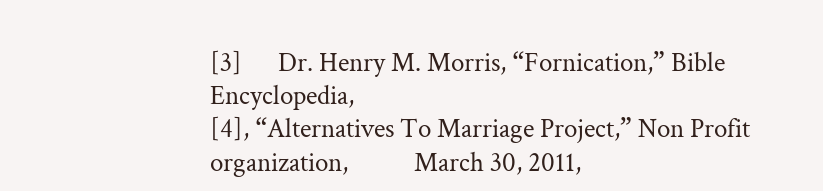[3]      Dr. Henry M. Morris, “Fornication,” Bible Encyclopedia,
[4], “Alternatives To Marriage Project,” Non Profit organization,           March 30, 2011,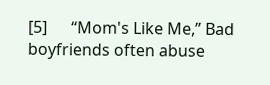[5]      “Mom's Like Me,” Bad boyfriends often abuse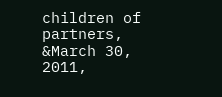children of partners,  &March 30, 2011,